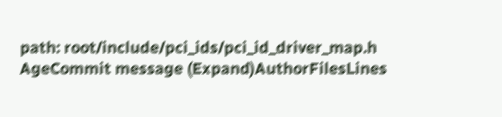path: root/include/pci_ids/pci_id_driver_map.h
AgeCommit message (Expand)AuthorFilesLines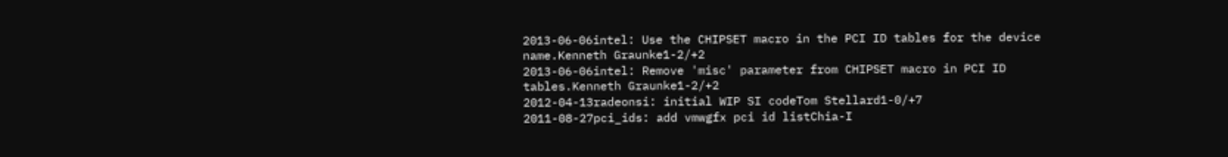2013-06-06intel: Use the CHIPSET macro in the PCI ID tables for the device name.Kenneth Graunke1-2/+2
2013-06-06intel: Remove 'misc' parameter from CHIPSET macro in PCI ID tables.Kenneth Graunke1-2/+2
2012-04-13radeonsi: initial WIP SI codeTom Stellard1-0/+7
2011-08-27pci_ids: add vmwgfx pci id listChia-I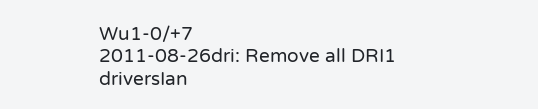Wu1-0/+7
2011-08-26dri: Remove all DRI1 driversIan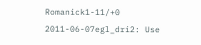Romanick1-11/+0
2011-06-07egl_dri2: Use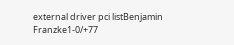external driver pci listBenjamin Franzke1-0/+77